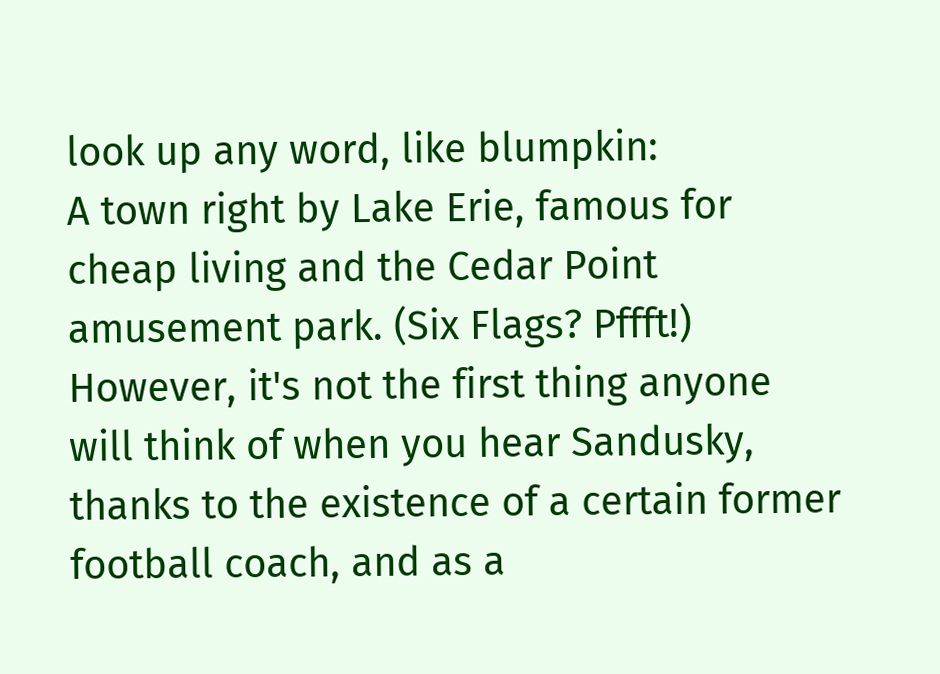look up any word, like blumpkin:
A town right by Lake Erie, famous for cheap living and the Cedar Point amusement park. (Six Flags? Pffft!) However, it's not the first thing anyone will think of when you hear Sandusky, thanks to the existence of a certain former football coach, and as a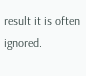result it is often ignored.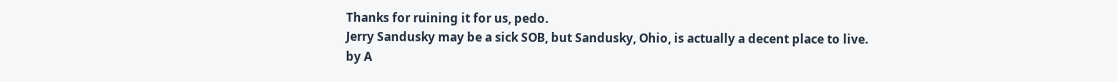Thanks for ruining it for us, pedo.
Jerry Sandusky may be a sick SOB, but Sandusky, Ohio, is actually a decent place to live.
by A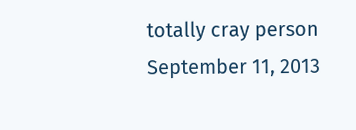totally cray person September 11, 2013